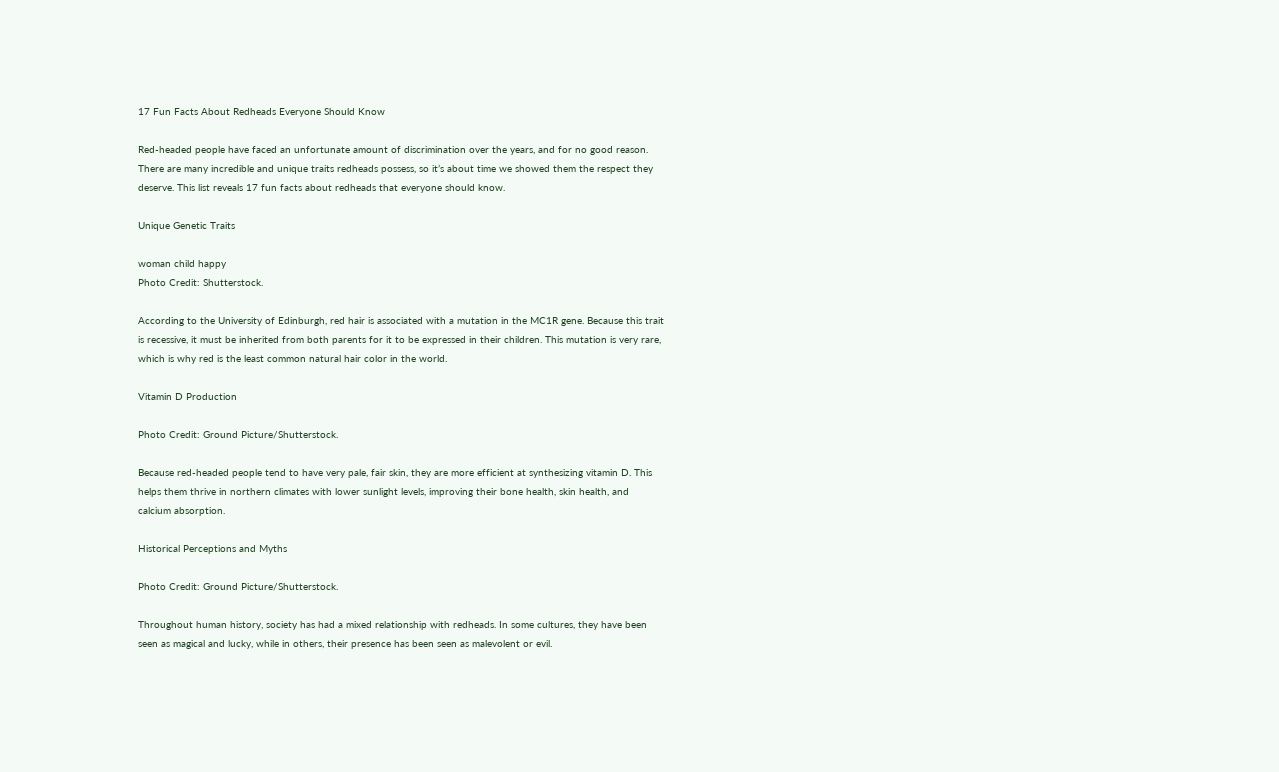17 Fun Facts About Redheads Everyone Should Know

Red-headed people have faced an unfortunate amount of discrimination over the years, and for no good reason. There are many incredible and unique traits redheads possess, so it’s about time we showed them the respect they deserve. This list reveals 17 fun facts about redheads that everyone should know.

Unique Genetic Traits

woman child happy
Photo Credit: Shutterstock.

According to the University of Edinburgh, red hair is associated with a mutation in the MC1R gene. Because this trait is recessive, it must be inherited from both parents for it to be expressed in their children. This mutation is very rare, which is why red is the least common natural hair color in the world.

Vitamin D Production

Photo Credit: Ground Picture/Shutterstock.

Because red-headed people tend to have very pale, fair skin, they are more efficient at synthesizing vitamin D. This helps them thrive in northern climates with lower sunlight levels, improving their bone health, skin health, and calcium absorption.

Historical Perceptions and Myths

Photo Credit: Ground Picture/Shutterstock.

Throughout human history, society has had a mixed relationship with redheads. In some cultures, they have been seen as magical and lucky, while in others, their presence has been seen as malevolent or evil.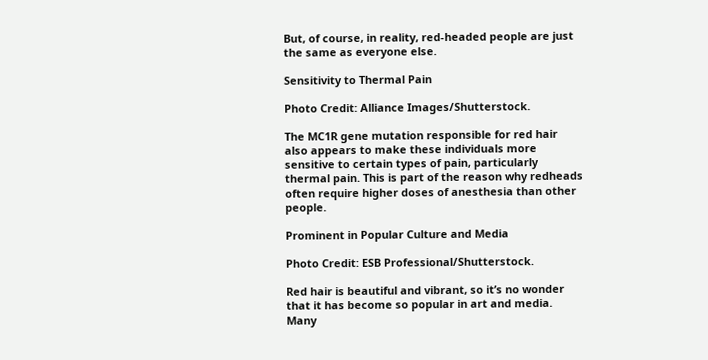But, of course, in reality, red-headed people are just the same as everyone else.

Sensitivity to Thermal Pain

Photo Credit: Alliance Images/Shutterstock.

The MC1R gene mutation responsible for red hair also appears to make these individuals more sensitive to certain types of pain, particularly thermal pain. This is part of the reason why redheads often require higher doses of anesthesia than other people.

Prominent in Popular Culture and Media

Photo Credit: ESB Professional/Shutterstock.

Red hair is beautiful and vibrant, so it’s no wonder that it has become so popular in art and media. Many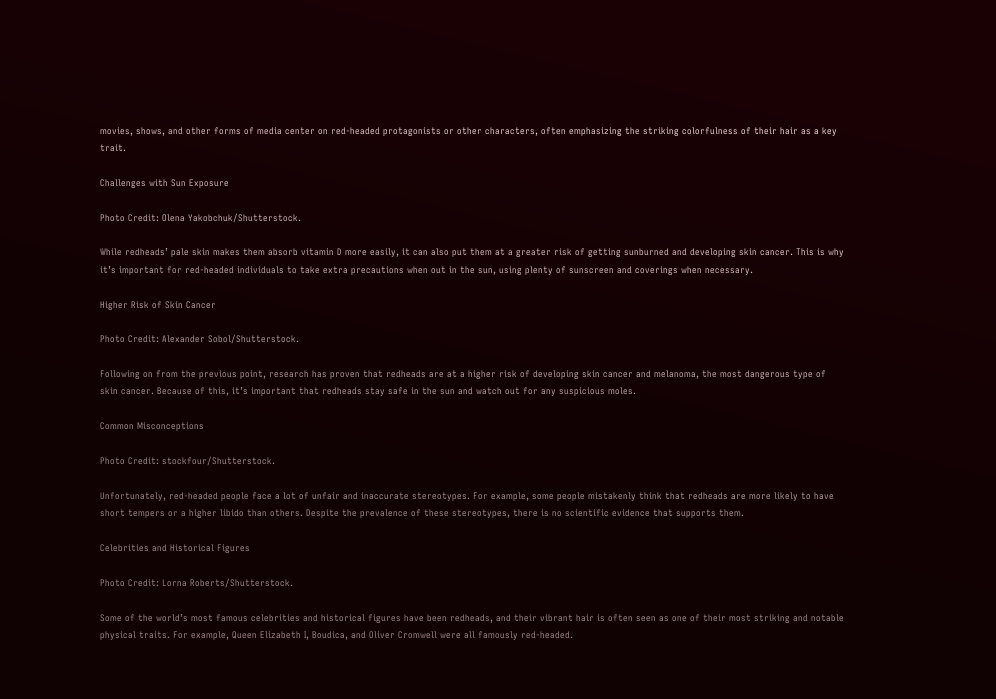movies, shows, and other forms of media center on red-headed protagonists or other characters, often emphasizing the striking colorfulness of their hair as a key trait.

Challenges with Sun Exposure

Photo Credit: Olena Yakobchuk/Shutterstock.

While redheads’ pale skin makes them absorb vitamin D more easily, it can also put them at a greater risk of getting sunburned and developing skin cancer. This is why it’s important for red-headed individuals to take extra precautions when out in the sun, using plenty of sunscreen and coverings when necessary.

Higher Risk of Skin Cancer

Photo Credit: Alexander Sobol/Shutterstock.

Following on from the previous point, research has proven that redheads are at a higher risk of developing skin cancer and melanoma, the most dangerous type of skin cancer. Because of this, it’s important that redheads stay safe in the sun and watch out for any suspicious moles.

Common Misconceptions

Photo Credit: stockfour/Shutterstock.

Unfortunately, red-headed people face a lot of unfair and inaccurate stereotypes. For example, some people mistakenly think that redheads are more likely to have short tempers or a higher libido than others. Despite the prevalence of these stereotypes, there is no scientific evidence that supports them.

Celebrities and Historical Figures

Photo Credit: Lorna Roberts/Shutterstock.

Some of the world’s most famous celebrities and historical figures have been redheads, and their vibrant hair is often seen as one of their most striking and notable physical traits. For example, Queen Elizabeth I, Boudica, and Oliver Cromwell were all famously red-headed.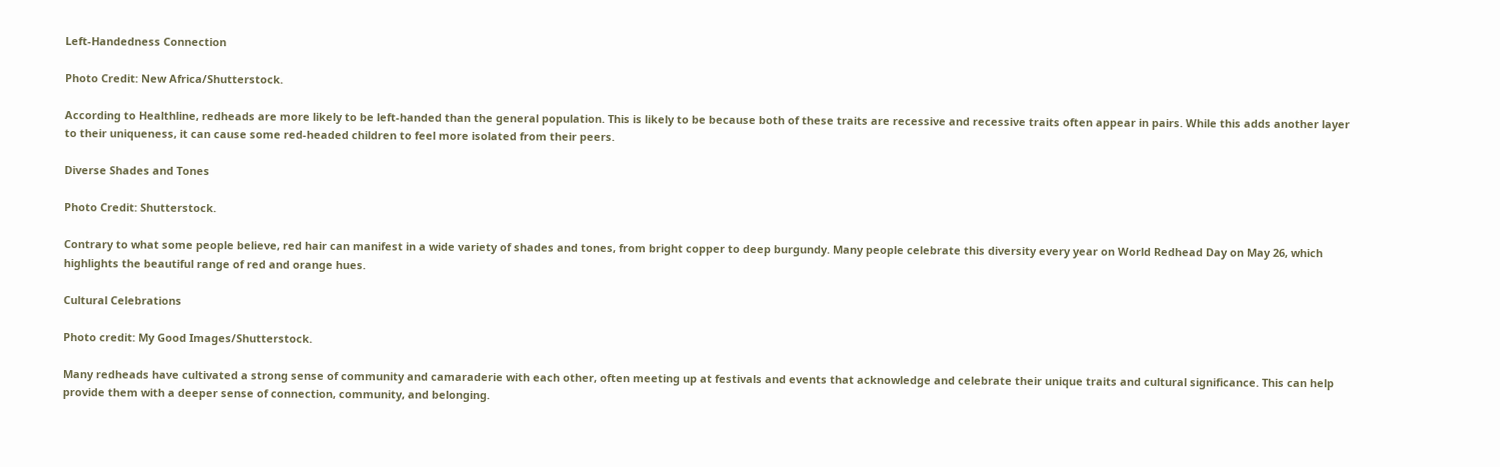Left-Handedness Connection

Photo Credit: New Africa/Shutterstock.

According to Healthline, redheads are more likely to be left-handed than the general population. This is likely to be because both of these traits are recessive and recessive traits often appear in pairs. While this adds another layer to their uniqueness, it can cause some red-headed children to feel more isolated from their peers.

Diverse Shades and Tones

Photo Credit: Shutterstock.

Contrary to what some people believe, red hair can manifest in a wide variety of shades and tones, from bright copper to deep burgundy. Many people celebrate this diversity every year on World Redhead Day on May 26, which highlights the beautiful range of red and orange hues.

Cultural Celebrations

Photo credit: My Good Images/Shutterstock.

Many redheads have cultivated a strong sense of community and camaraderie with each other, often meeting up at festivals and events that acknowledge and celebrate their unique traits and cultural significance. This can help provide them with a deeper sense of connection, community, and belonging.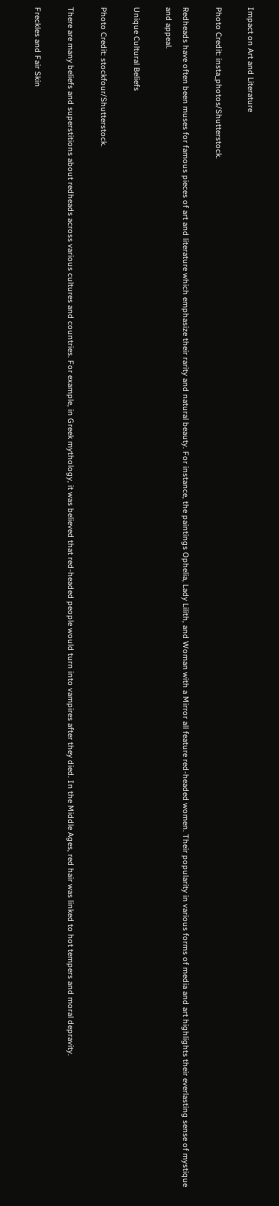Impact on Art and Literature

Photo Credit: insta_photos/Shutterstock.

Redheads have often been muses for famous pieces of art and literature which emphasize their rarity and natural beauty. For instance, the paintings Ophelia, Lady Lilith, and Woman with a Mirror all feature red-headed women. Their popularity in various forms of media and art highlights their everlasting sense of mystique and appeal.

Unique Cultural Beliefs

Photo Credit: stockfour/Shutterstock.

There are many beliefs and superstitions about redheads across various cultures and countries. For example, in Greek mythology, it was believed that red-headed people would turn into vampires after they died. In the Middle Ages, red hair was linked to hot tempers and moral depravity.

Freckles and Fair Skin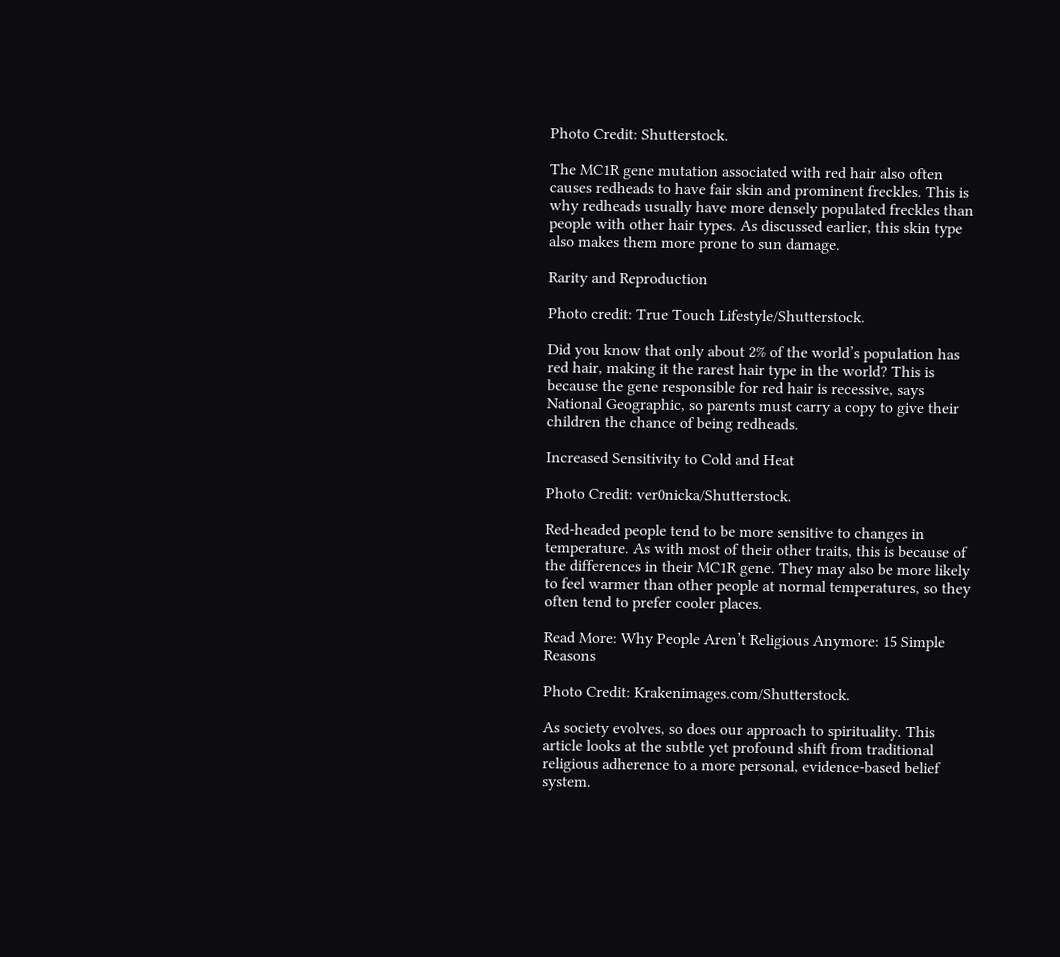Photo Credit: Shutterstock.

The MC1R gene mutation associated with red hair also often causes redheads to have fair skin and prominent freckles. This is why redheads usually have more densely populated freckles than people with other hair types. As discussed earlier, this skin type also makes them more prone to sun damage.

Rarity and Reproduction

Photo credit: True Touch Lifestyle/Shutterstock.

Did you know that only about 2% of the world’s population has red hair, making it the rarest hair type in the world? This is because the gene responsible for red hair is recessive, says National Geographic, so parents must carry a copy to give their children the chance of being redheads.

Increased Sensitivity to Cold and Heat

Photo Credit: ver0nicka/Shutterstock.

Red-headed people tend to be more sensitive to changes in temperature. As with most of their other traits, this is because of the differences in their MC1R gene. They may also be more likely to feel warmer than other people at normal temperatures, so they often tend to prefer cooler places.

Read More: Why People Aren’t Religious Anymore: 15 Simple Reasons

Photo Credit: Krakenimages.com/Shutterstock.

As society evolves, so does our approach to spirituality. This article looks at the subtle yet profound shift from traditional religious adherence to a more personal, evidence-based belief system.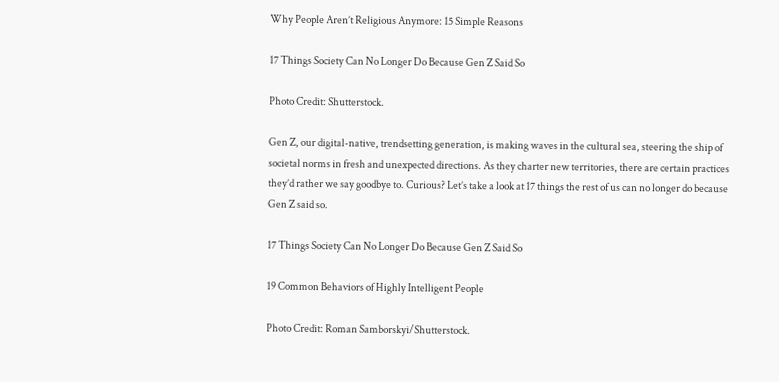Why People Aren’t Religious Anymore: 15 Simple Reasons

17 Things Society Can No Longer Do Because Gen Z Said So

Photo Credit: Shutterstock.

Gen Z, our digital-native, trendsetting generation, is making waves in the cultural sea, steering the ship of societal norms in fresh and unexpected directions. As they charter new territories, there are certain practices they’d rather we say goodbye to. Curious? Let’s take a look at 17 things the rest of us can no longer do because Gen Z said so.

17 Things Society Can No Longer Do Because Gen Z Said So

19 Common Behaviors of Highly Intelligent People

Photo Credit: Roman Samborskyi/Shutterstock.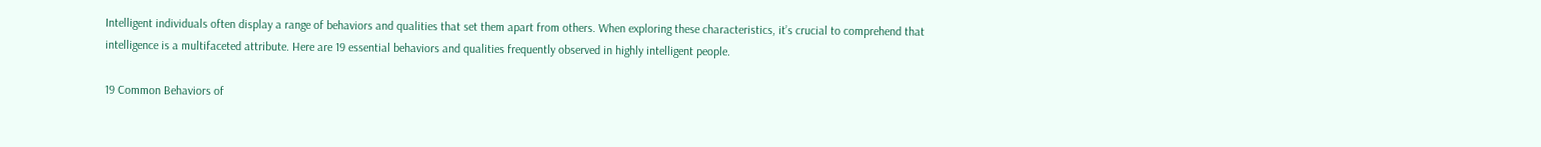Intelligent individuals often display a range of behaviors and qualities that set them apart from others. When exploring these characteristics, it’s crucial to comprehend that intelligence is a multifaceted attribute. Here are 19 essential behaviors and qualities frequently observed in highly intelligent people.

19 Common Behaviors of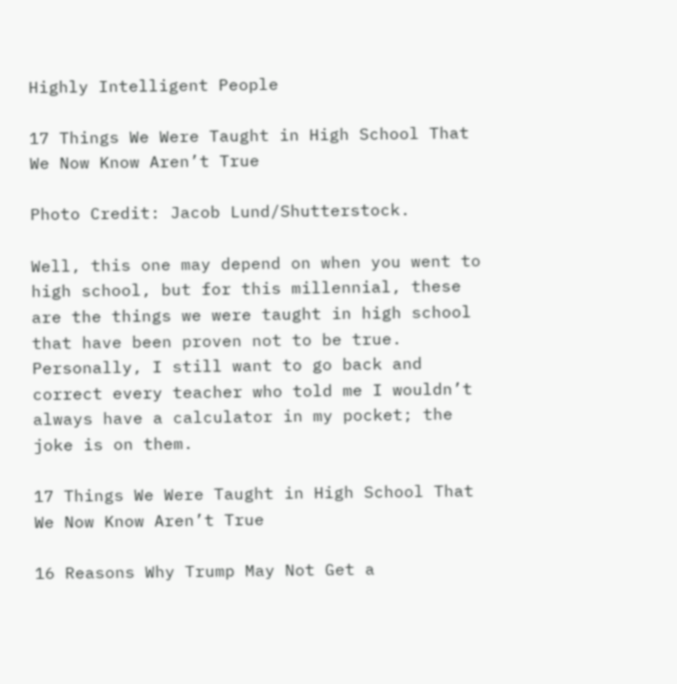Highly Intelligent People

17 Things We Were Taught in High School That We Now Know Aren’t True

Photo Credit: Jacob Lund/Shutterstock.

Well, this one may depend on when you went to high school, but for this millennial, these are the things we were taught in high school that have been proven not to be true. Personally, I still want to go back and correct every teacher who told me I wouldn’t always have a calculator in my pocket; the joke is on them.

17 Things We Were Taught in High School That We Now Know Aren’t True

16 Reasons Why Trump May Not Get a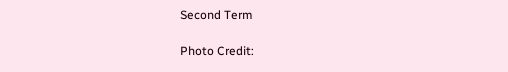Second Term

Photo Credit: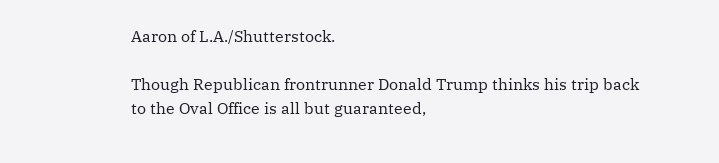Aaron of L.A./Shutterstock.

Though Republican frontrunner Donald Trump thinks his trip back to the Oval Office is all but guaranteed,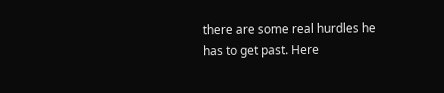there are some real hurdles he has to get past. Here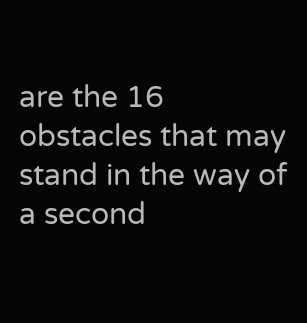are the 16 obstacles that may stand in the way of a second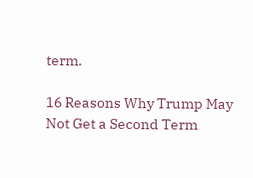term.

16 Reasons Why Trump May Not Get a Second Term